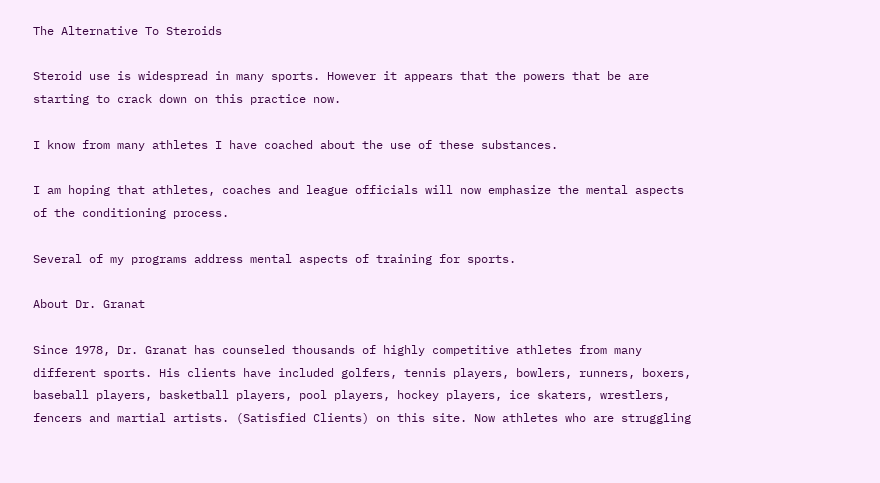The Alternative To Steroids

Steroid use is widespread in many sports. However it appears that the powers that be are starting to crack down on this practice now.

I know from many athletes I have coached about the use of these substances.

I am hoping that athletes, coaches and league officials will now emphasize the mental aspects of the conditioning process.

Several of my programs address mental aspects of training for sports.

About Dr. Granat

Since 1978, Dr. Granat has counseled thousands of highly competitive athletes from many different sports. His clients have included golfers, tennis players, bowlers, runners, boxers, baseball players, basketball players, pool players, hockey players, ice skaters, wrestlers, fencers and martial artists. (Satisfied Clients) on this site. Now athletes who are struggling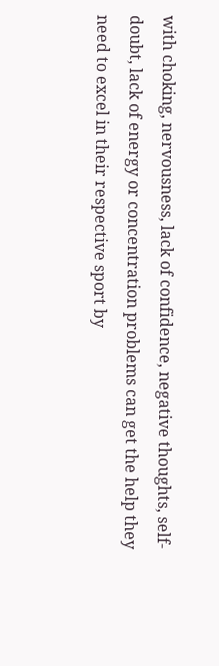with choking, nervousness, lack of confidence, negative thoughts, self-doubt, lack of energy or concentration problems can get the help they need to excel in their respective sport by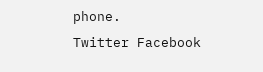phone.
Twitter Facebook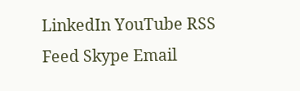LinkedIn YouTube RSS Feed Skype Email